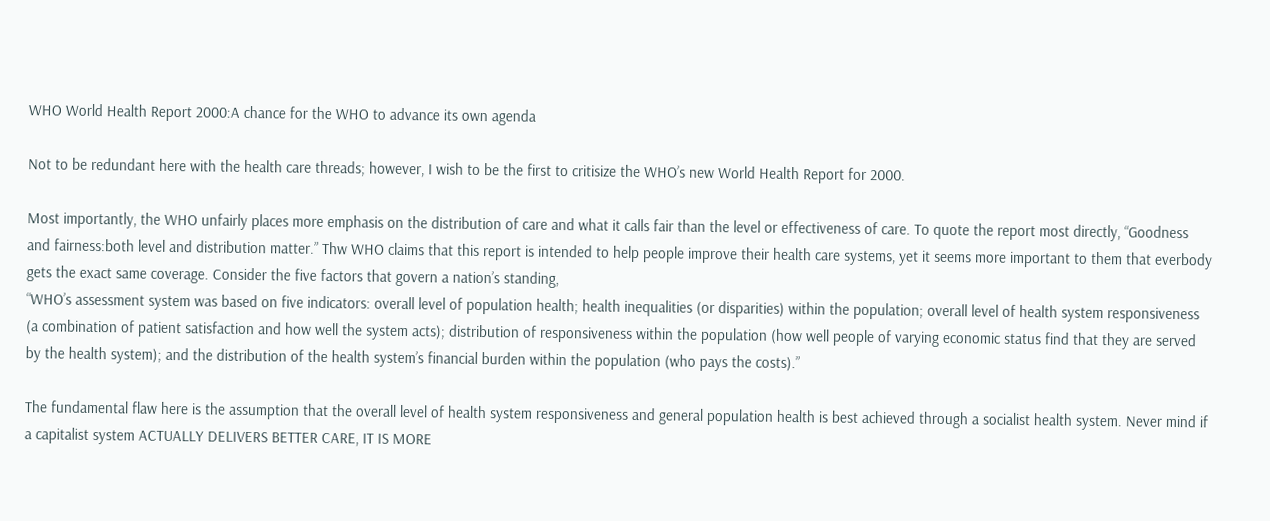WHO World Health Report 2000:A chance for the WHO to advance its own agenda

Not to be redundant here with the health care threads; however, I wish to be the first to critisize the WHO’s new World Health Report for 2000.

Most importantly, the WHO unfairly places more emphasis on the distribution of care and what it calls fair than the level or effectiveness of care. To quote the report most directly, “Goodness and fairness:both level and distribution matter.” Thw WHO claims that this report is intended to help people improve their health care systems, yet it seems more important to them that everbody gets the exact same coverage. Consider the five factors that govern a nation’s standing,
“WHO’s assessment system was based on five indicators: overall level of population health; health inequalities (or disparities) within the population; overall level of health system responsiveness (a combination of patient satisfaction and how well the system acts); distribution of responsiveness within the population (how well people of varying economic status find that they are served by the health system); and the distribution of the health system’s financial burden within the population (who pays the costs).”

The fundamental flaw here is the assumption that the overall level of health system responsiveness and general population health is best achieved through a socialist health system. Never mind if a capitalist system ACTUALLY DELIVERS BETTER CARE, IT IS MORE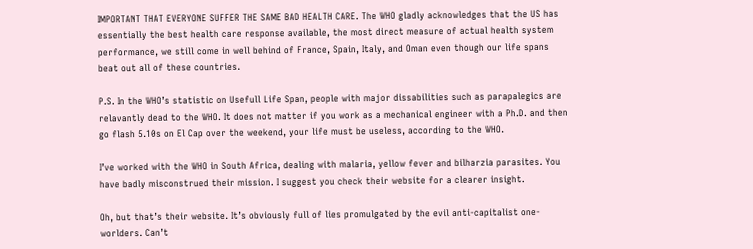IMPORTANT THAT EVERYONE SUFFER THE SAME BAD HEALTH CARE. The WHO gladly acknowledges that the US has essentially the best health care response available, the most direct measure of actual health system performance, we still come in well behind of France, Spain, Italy, and Oman even though our life spans beat out all of these countries.

P.S. In the WHO’s statistic on Usefull Life Span, people with major dissabilities such as parapalegics are relavantly dead to the WHO. It does not matter if you work as a mechanical engineer with a Ph.D. and then go flash 5.10s on El Cap over the weekend, your life must be useless, according to the WHO.

I’ve worked with the WHO in South Africa, dealing with malaria, yellow fever and bilharzia parasites. You have badly misconstrued their mission. I suggest you check their website for a clearer insight.

Oh, but that’s their website. It’s obviously full of lies promulgated by the evil anti-capitalist one-worlders. Can’t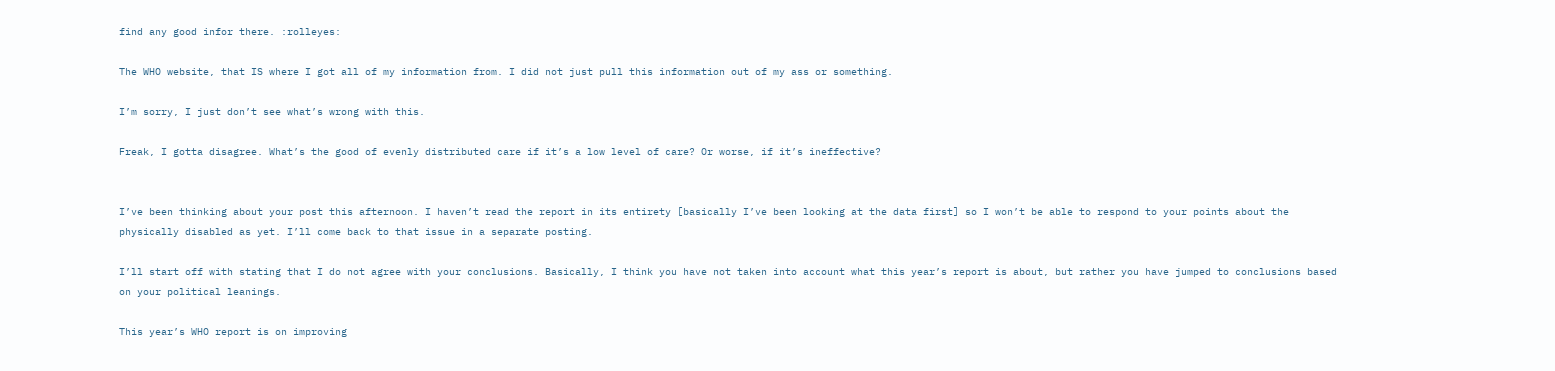find any good infor there. :rolleyes:

The WHO website, that IS where I got all of my information from. I did not just pull this information out of my ass or something.

I’m sorry, I just don’t see what’s wrong with this.

Freak, I gotta disagree. What’s the good of evenly distributed care if it’s a low level of care? Or worse, if it’s ineffective?


I’ve been thinking about your post this afternoon. I haven’t read the report in its entirety [basically I’ve been looking at the data first] so I won’t be able to respond to your points about the physically disabled as yet. I’ll come back to that issue in a separate posting.

I’ll start off with stating that I do not agree with your conclusions. Basically, I think you have not taken into account what this year’s report is about, but rather you have jumped to conclusions based on your political leanings.

This year’s WHO report is on improving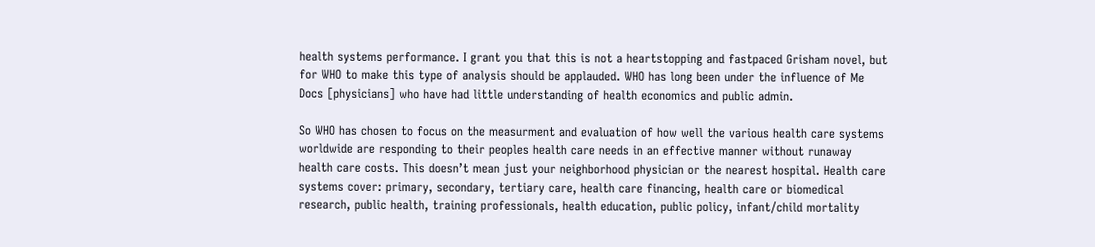health systems performance. I grant you that this is not a heartstopping and fastpaced Grisham novel, but for WHO to make this type of analysis should be applauded. WHO has long been under the influence of Me Docs [physicians] who have had little understanding of health economics and public admin.

So WHO has chosen to focus on the measurment and evaluation of how well the various health care systems worldwide are responding to their peoples health care needs in an effective manner without runaway health care costs. This doesn’t mean just your neighborhood physician or the nearest hospital. Health care systems cover: primary, secondary, tertiary care, health care financing, health care or biomedical research, public health, training professionals, health education, public policy, infant/child mortality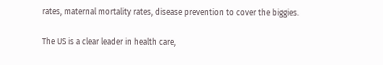rates, maternal mortality rates, disease prevention to cover the biggies.

The US is a clear leader in health care,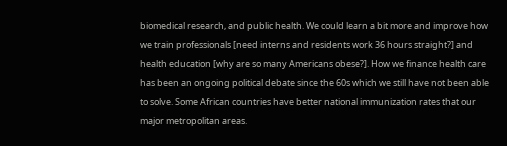biomedical research, and public health. We could learn a bit more and improve how we train professionals [need interns and residents work 36 hours straight?] and health education [why are so many Americans obese?]. How we finance health care has been an ongoing political debate since the 60s which we still have not been able to solve. Some African countries have better national immunization rates that our major metropolitan areas.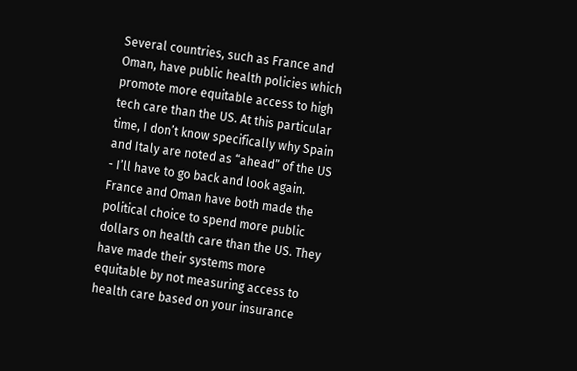Several countries, such as France and Oman, have public health policies which promote more equitable access to high tech care than the US. At this particular time, I don’t know specifically why Spain and Italy are noted as “ahead” of the US - I’ll have to go back and look again. France and Oman have both made the political choice to spend more public dollars on health care than the US. They have made their systems more equitable by not measuring access to health care based on your insurance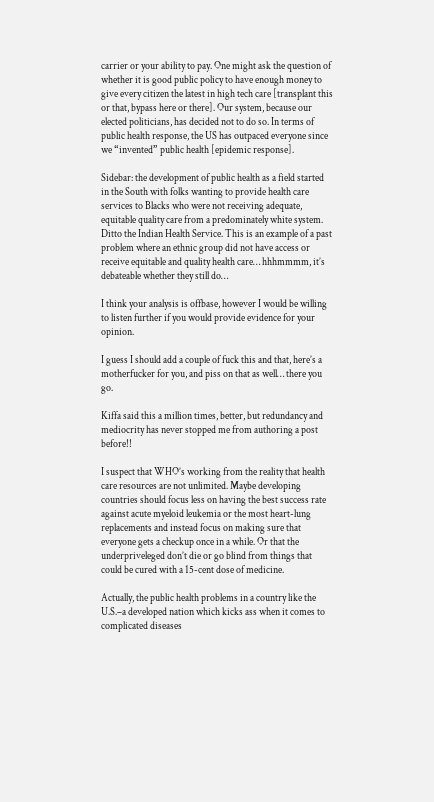carrier or your ability to pay. One might ask the question of whether it is good public policy to have enough money to give every citizen the latest in high tech care [transplant this or that, bypass here or there]. Our system, because our elected politicians, has decided not to do so. In terms of public health response, the US has outpaced everyone since we “invented” public health [epidemic response].

Sidebar: the development of public health as a field started in the South with folks wanting to provide health care services to Blacks who were not receiving adequate, equitable quality care from a predominately white system.
Ditto the Indian Health Service. This is an example of a past problem where an ethnic group did not have access or receive equitable and quality health care… hhhmmmm, it’s debateable whether they still do…

I think your analysis is offbase, however I would be willing to listen further if you would provide evidence for your opinion.

I guess I should add a couple of fuck this and that, here’s a motherfucker for you, and piss on that as well… there you go.

Kiffa said this a million times, better, but redundancy and mediocrity has never stopped me from authoring a post before!!

I suspect that WHO’s working from the reality that health care resources are not unlimited. Maybe developing countries should focus less on having the best success rate against acute myeloid leukemia or the most heart-lung replacements and instead focus on making sure that everyone gets a checkup once in a while. Or that the underpriveleged don’t die or go blind from things that could be cured with a 15-cent dose of medicine.

Actually, the public health problems in a country like the U.S.–a developed nation which kicks ass when it comes to complicated diseases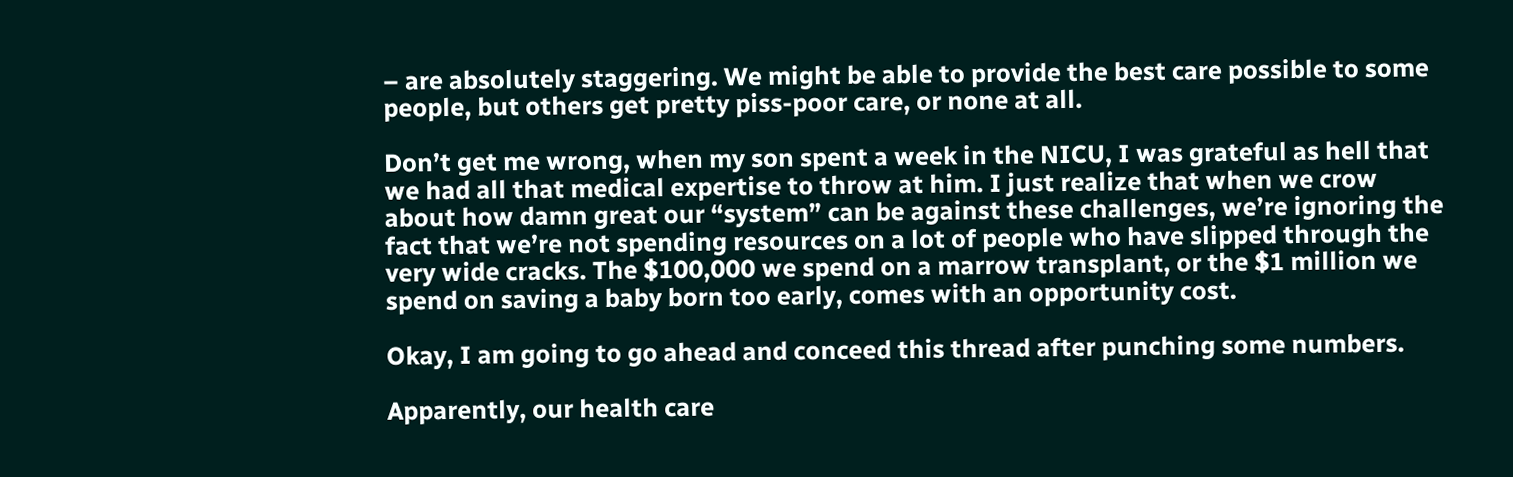– are absolutely staggering. We might be able to provide the best care possible to some people, but others get pretty piss-poor care, or none at all.

Don’t get me wrong, when my son spent a week in the NICU, I was grateful as hell that we had all that medical expertise to throw at him. I just realize that when we crow about how damn great our “system” can be against these challenges, we’re ignoring the fact that we’re not spending resources on a lot of people who have slipped through the very wide cracks. The $100,000 we spend on a marrow transplant, or the $1 million we spend on saving a baby born too early, comes with an opportunity cost.

Okay, I am going to go ahead and conceed this thread after punching some numbers.

Apparently, our health care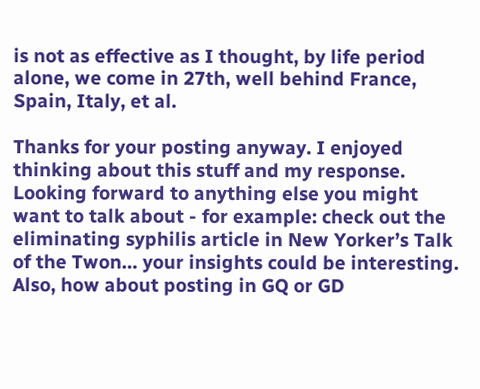is not as effective as I thought, by life period alone, we come in 27th, well behind France, Spain, Italy, et al.

Thanks for your posting anyway. I enjoyed thinking about this stuff and my response. Looking forward to anything else you might want to talk about - for example: check out the eliminating syphilis article in New Yorker’s Talk of the Twon… your insights could be interesting. Also, how about posting in GQ or GD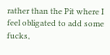rather than the Pit where I feel obligated to add some fucks,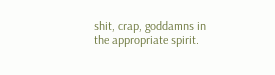shit, crap, goddamns in the appropriate spirit.